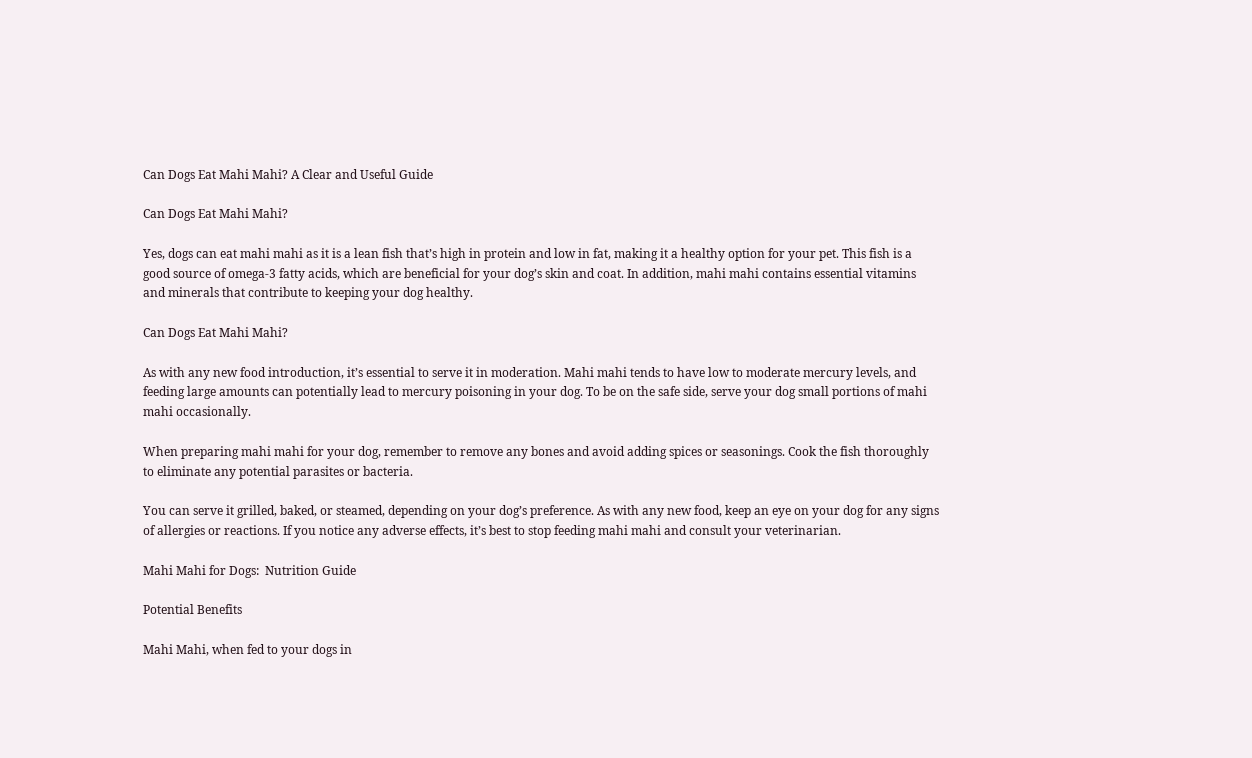Can Dogs Eat Mahi Mahi? A Clear and Useful Guide

Can Dogs Eat Mahi Mahi?

Yes, dogs can eat mahi mahi as it is a lean fish that’s high in protein and low in fat, making it a healthy option for your pet. This fish is a good source of omega-3 fatty acids, which are beneficial for your dog’s skin and coat. In addition, mahi mahi contains essential vitamins and minerals that contribute to keeping your dog healthy.

Can Dogs Eat Mahi Mahi?

As with any new food introduction, it’s essential to serve it in moderation. Mahi mahi tends to have low to moderate mercury levels, and feeding large amounts can potentially lead to mercury poisoning in your dog. To be on the safe side, serve your dog small portions of mahi mahi occasionally.

When preparing mahi mahi for your dog, remember to remove any bones and avoid adding spices or seasonings. Cook the fish thoroughly to eliminate any potential parasites or bacteria.

You can serve it grilled, baked, or steamed, depending on your dog’s preference. As with any new food, keep an eye on your dog for any signs of allergies or reactions. If you notice any adverse effects, it’s best to stop feeding mahi mahi and consult your veterinarian.

Mahi Mahi for Dogs:  Nutrition Guide

Potential Benefits

Mahi Mahi, when fed to your dogs in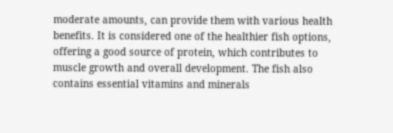moderate amounts, can provide them with various health benefits. It is considered one of the healthier fish options, offering a good source of protein, which contributes to muscle growth and overall development. The fish also contains essential vitamins and minerals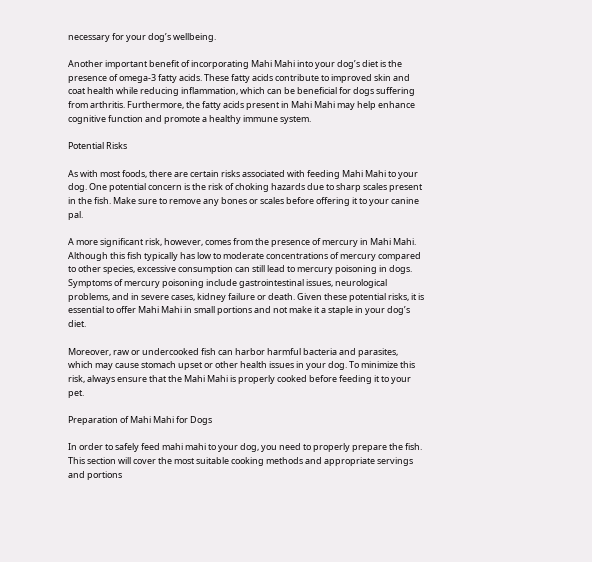necessary for your dog’s wellbeing.

Another important benefit of incorporating Mahi Mahi into your dog’s diet is the presence of omega-3 fatty acids. These fatty acids contribute to improved skin and coat health while reducing inflammation, which can be beneficial for dogs suffering from arthritis. Furthermore, the fatty acids present in Mahi Mahi may help enhance cognitive function and promote a healthy immune system.

Potential Risks

As with most foods, there are certain risks associated with feeding Mahi Mahi to your dog. One potential concern is the risk of choking hazards due to sharp scales present in the fish. Make sure to remove any bones or scales before offering it to your canine pal.

A more significant risk, however, comes from the presence of mercury in Mahi Mahi. Although this fish typically has low to moderate concentrations of mercury compared to other species, excessive consumption can still lead to mercury poisoning in dogs. Symptoms of mercury poisoning include gastrointestinal issues, neurological problems, and in severe cases, kidney failure or death. Given these potential risks, it is essential to offer Mahi Mahi in small portions and not make it a staple in your dog’s diet.

Moreover, raw or undercooked fish can harbor harmful bacteria and parasites, which may cause stomach upset or other health issues in your dog. To minimize this risk, always ensure that the Mahi Mahi is properly cooked before feeding it to your pet.

Preparation of Mahi Mahi for Dogs

In order to safely feed mahi mahi to your dog, you need to properly prepare the fish. This section will cover the most suitable cooking methods and appropriate servings and portions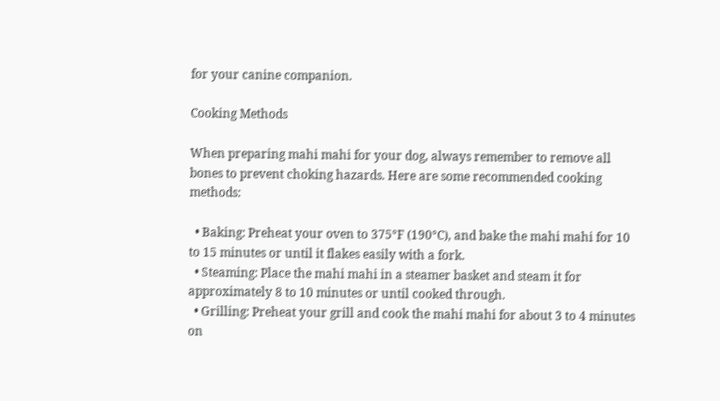for your canine companion.

Cooking Methods

When preparing mahi mahi for your dog, always remember to remove all bones to prevent choking hazards. Here are some recommended cooking methods:

  • Baking: Preheat your oven to 375°F (190°C), and bake the mahi mahi for 10 to 15 minutes or until it flakes easily with a fork.
  • Steaming: Place the mahi mahi in a steamer basket and steam it for approximately 8 to 10 minutes or until cooked through.
  • Grilling: Preheat your grill and cook the mahi mahi for about 3 to 4 minutes on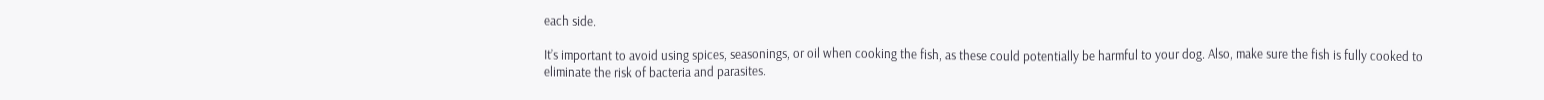each side.

It’s important to avoid using spices, seasonings, or oil when cooking the fish, as these could potentially be harmful to your dog. Also, make sure the fish is fully cooked to eliminate the risk of bacteria and parasites.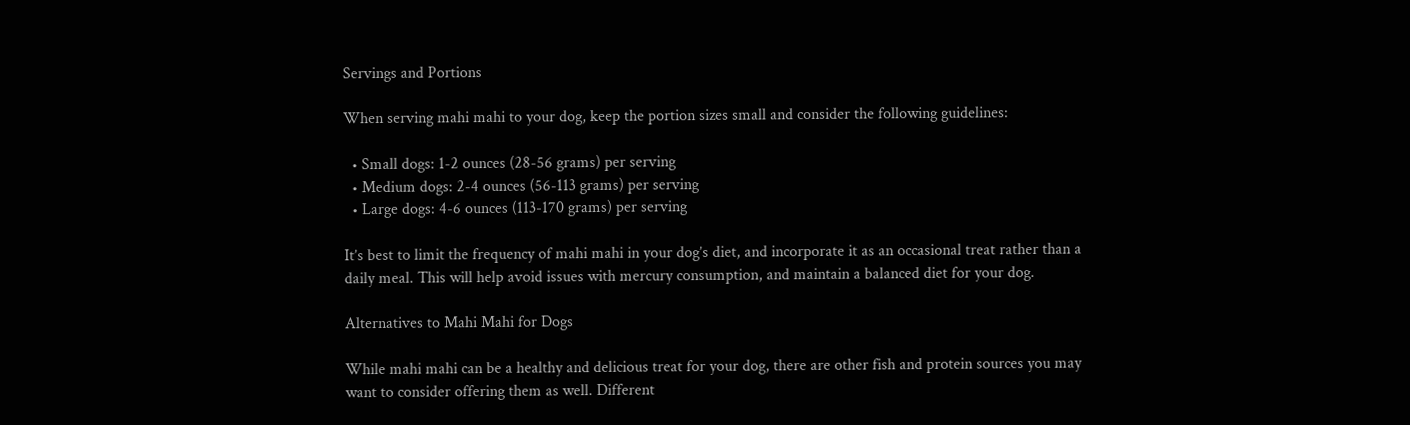Servings and Portions

When serving mahi mahi to your dog, keep the portion sizes small and consider the following guidelines:

  • Small dogs: 1-2 ounces (28-56 grams) per serving
  • Medium dogs: 2-4 ounces (56-113 grams) per serving
  • Large dogs: 4-6 ounces (113-170 grams) per serving

It’s best to limit the frequency of mahi mahi in your dog’s diet, and incorporate it as an occasional treat rather than a daily meal. This will help avoid issues with mercury consumption, and maintain a balanced diet for your dog.

Alternatives to Mahi Mahi for Dogs

While mahi mahi can be a healthy and delicious treat for your dog, there are other fish and protein sources you may want to consider offering them as well. Different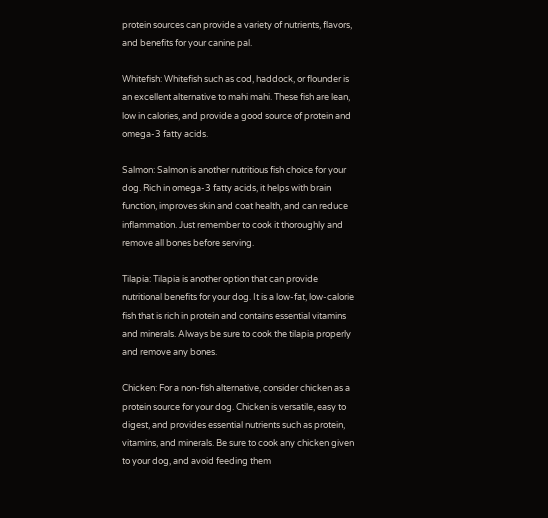protein sources can provide a variety of nutrients, flavors, and benefits for your canine pal.

Whitefish: Whitefish such as cod, haddock, or flounder is an excellent alternative to mahi mahi. These fish are lean, low in calories, and provide a good source of protein and omega-3 fatty acids.

Salmon: Salmon is another nutritious fish choice for your dog. Rich in omega-3 fatty acids, it helps with brain function, improves skin and coat health, and can reduce inflammation. Just remember to cook it thoroughly and remove all bones before serving.

Tilapia: Tilapia is another option that can provide nutritional benefits for your dog. It is a low-fat, low-calorie fish that is rich in protein and contains essential vitamins and minerals. Always be sure to cook the tilapia properly and remove any bones.

Chicken: For a non-fish alternative, consider chicken as a protein source for your dog. Chicken is versatile, easy to digest, and provides essential nutrients such as protein, vitamins, and minerals. Be sure to cook any chicken given to your dog, and avoid feeding them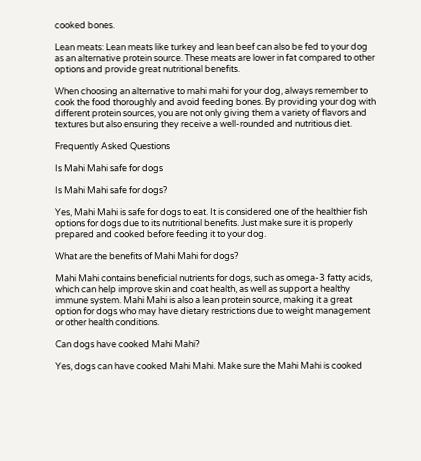cooked bones.

Lean meats: Lean meats like turkey and lean beef can also be fed to your dog as an alternative protein source. These meats are lower in fat compared to other options and provide great nutritional benefits.

When choosing an alternative to mahi mahi for your dog, always remember to cook the food thoroughly and avoid feeding bones. By providing your dog with different protein sources, you are not only giving them a variety of flavors and textures but also ensuring they receive a well-rounded and nutritious diet.

Frequently Asked Questions

Is Mahi Mahi safe for dogs

Is Mahi Mahi safe for dogs?

Yes, Mahi Mahi is safe for dogs to eat. It is considered one of the healthier fish options for dogs due to its nutritional benefits. Just make sure it is properly prepared and cooked before feeding it to your dog.

What are the benefits of Mahi Mahi for dogs?

Mahi Mahi contains beneficial nutrients for dogs, such as omega-3 fatty acids, which can help improve skin and coat health, as well as support a healthy immune system. Mahi Mahi is also a lean protein source, making it a great option for dogs who may have dietary restrictions due to weight management or other health conditions.

Can dogs have cooked Mahi Mahi?

Yes, dogs can have cooked Mahi Mahi. Make sure the Mahi Mahi is cooked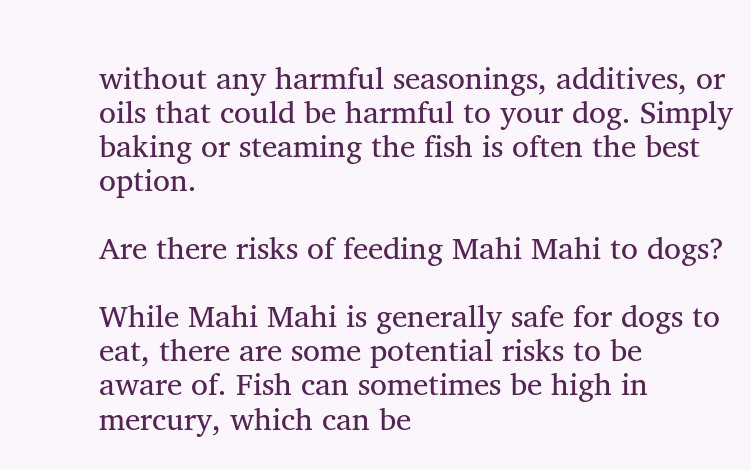without any harmful seasonings, additives, or oils that could be harmful to your dog. Simply baking or steaming the fish is often the best option.

Are there risks of feeding Mahi Mahi to dogs?

While Mahi Mahi is generally safe for dogs to eat, there are some potential risks to be aware of. Fish can sometimes be high in mercury, which can be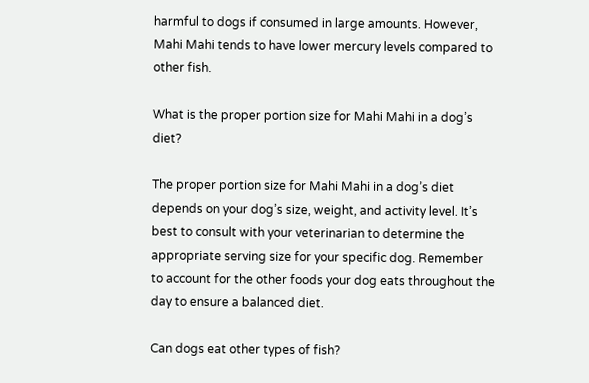harmful to dogs if consumed in large amounts. However, Mahi Mahi tends to have lower mercury levels compared to other fish.

What is the proper portion size for Mahi Mahi in a dog’s diet?

The proper portion size for Mahi Mahi in a dog’s diet depends on your dog’s size, weight, and activity level. It’s best to consult with your veterinarian to determine the appropriate serving size for your specific dog. Remember to account for the other foods your dog eats throughout the day to ensure a balanced diet.

Can dogs eat other types of fish?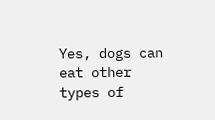Yes, dogs can eat other types of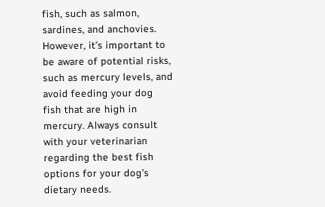fish, such as salmon, sardines, and anchovies. However, it’s important to be aware of potential risks, such as mercury levels, and avoid feeding your dog fish that are high in mercury. Always consult with your veterinarian regarding the best fish options for your dog’s dietary needs.